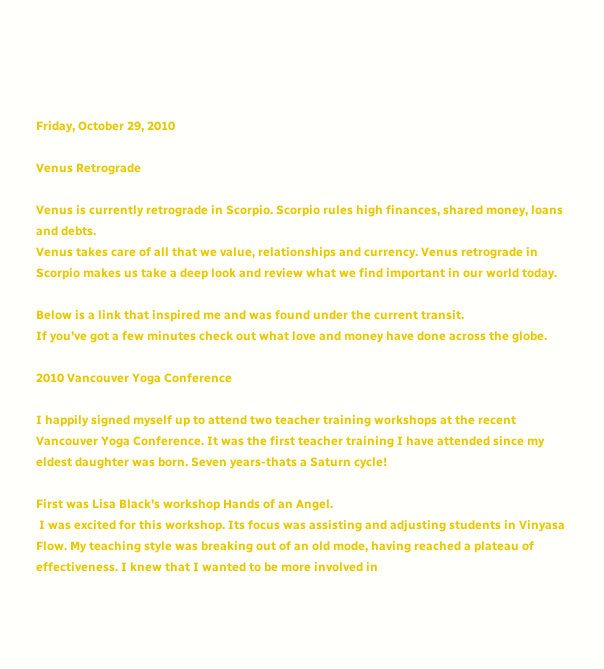Friday, October 29, 2010

Venus Retrograde

Venus is currently retrograde in Scorpio. Scorpio rules high finances, shared money, loans and debts.
Venus takes care of all that we value, relationships and currency. Venus retrograde in Scorpio makes us take a deep look and review what we find important in our world today.

Below is a link that inspired me and was found under the current transit.
If you've got a few minutes check out what love and money have done across the globe.

2010 Vancouver Yoga Conference

I happily signed myself up to attend two teacher training workshops at the recent Vancouver Yoga Conference. It was the first teacher training I have attended since my eldest daughter was born. Seven years-thats a Saturn cycle!

First was Lisa Black's workshop Hands of an Angel.
 I was excited for this workshop. Its focus was assisting and adjusting students in Vinyasa Flow. My teaching style was breaking out of an old mode, having reached a plateau of effectiveness. I knew that I wanted to be more involved in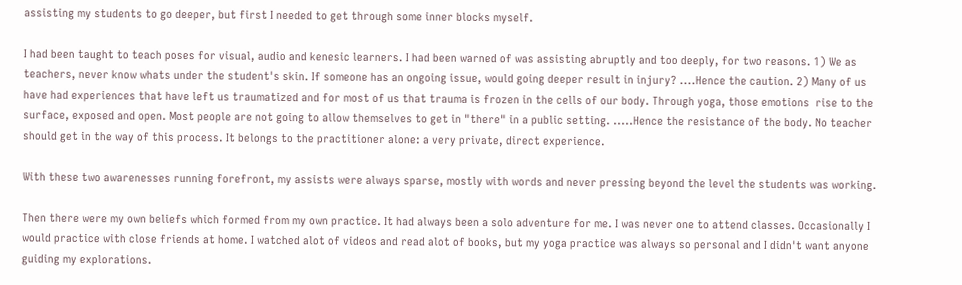assisting my students to go deeper, but first I needed to get through some inner blocks myself.

I had been taught to teach poses for visual, audio and kenesic learners. I had been warned of was assisting abruptly and too deeply, for two reasons. 1) We as teachers, never know whats under the student's skin. If someone has an ongoing issue, would going deeper result in injury? ....Hence the caution. 2) Many of us have had experiences that have left us traumatized and for most of us that trauma is frozen in the cells of our body. Through yoga, those emotions  rise to the surface, exposed and open. Most people are not going to allow themselves to get in "there" in a public setting. .....Hence the resistance of the body. No teacher should get in the way of this process. It belongs to the practitioner alone: a very private, direct experience.

With these two awarenesses running forefront, my assists were always sparse, mostly with words and never pressing beyond the level the students was working.

Then there were my own beliefs which formed from my own practice. It had always been a solo adventure for me. I was never one to attend classes. Occasionally I would practice with close friends at home. I watched alot of videos and read alot of books, but my yoga practice was always so personal and I didn't want anyone guiding my explorations.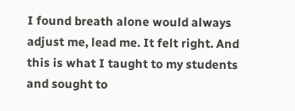I found breath alone would always adjust me, lead me. It felt right. And this is what I taught to my students and sought to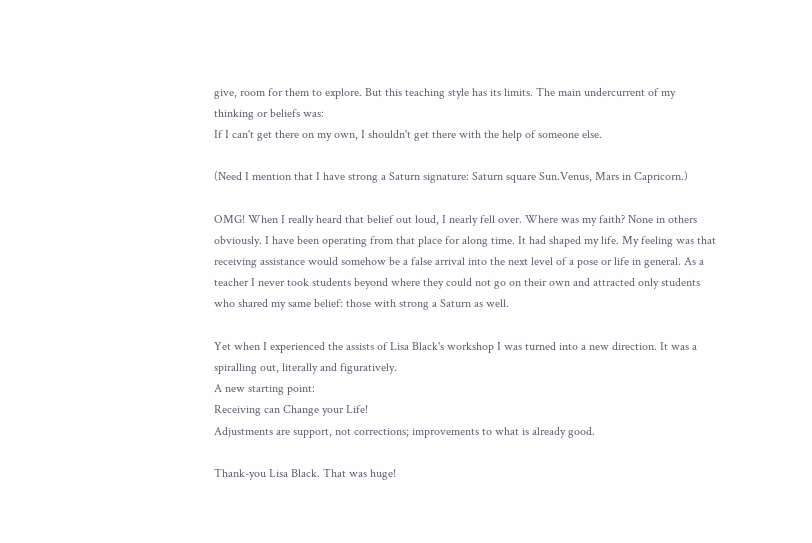give, room for them to explore. But this teaching style has its limits. The main undercurrent of my thinking or beliefs was:
If I can't get there on my own, I shouldn't get there with the help of someone else.

(Need I mention that I have strong a Saturn signature: Saturn square Sun.Venus, Mars in Capricorn.)

OMG! When I really heard that belief out loud, I nearly fell over. Where was my faith? None in others obviously. I have been operating from that place for along time. It had shaped my life. My feeling was that receiving assistance would somehow be a false arrival into the next level of a pose or life in general. As a teacher I never took students beyond where they could not go on their own and attracted only students who shared my same belief: those with strong a Saturn as well.

Yet when I experienced the assists of Lisa Black's workshop I was turned into a new direction. It was a spiralling out, literally and figuratively.
A new starting point:
Receiving can Change your Life!
Adjustments are support, not corrections; improvements to what is already good.

Thank-you Lisa Black. That was huge!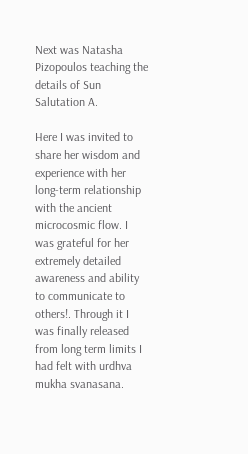Next was Natasha Pizopoulos teaching the details of Sun Salutation A.

Here I was invited to share her wisdom and experience with her long-term relationship with the ancient microcosmic flow. I was grateful for her extremely detailed awareness and ability to communicate to others!. Through it I was finally released from long term limits I had felt with urdhva mukha svanasana.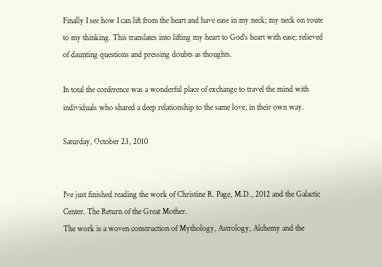Finally I see how I can lift from the heart and have ease in my neck; my neck on route to my thinking. This translates into lifting my heart to God's heart with ease; relieved of daunting questions and pressing doubts as thoughts.

In total the conference was a wonderful place of exchange to travel the mind with individuals who shared a deep relationship to the same love, in their own way.

Saturday, October 23, 2010


I've just finished reading the work of Christine R. Page, M.D., 2012 and the Galactic Center. The Return of the Great Mother.
The work is a woven construction of Mythology, Astrology, Alchemy and the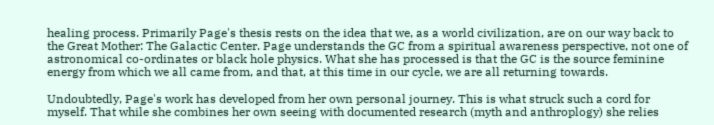healing process. Primarily Page's thesis rests on the idea that we, as a world civilization, are on our way back to the Great Mother: The Galactic Center. Page understands the GC from a spiritual awareness perspective, not one of astronomical co-ordinates or black hole physics. What she has processed is that the GC is the source feminine energy from which we all came from, and that, at this time in our cycle, we are all returning towards.

Undoubtedly, Page's work has developed from her own personal journey. This is what struck such a cord for myself. That while she combines her own seeing with documented research (myth and anthroplogy) she relies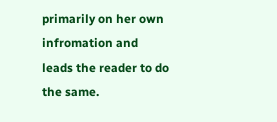primarily on her own infromation and leads the reader to do the same.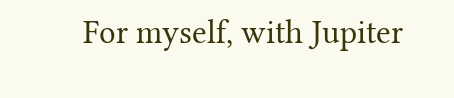For myself, with Jupiter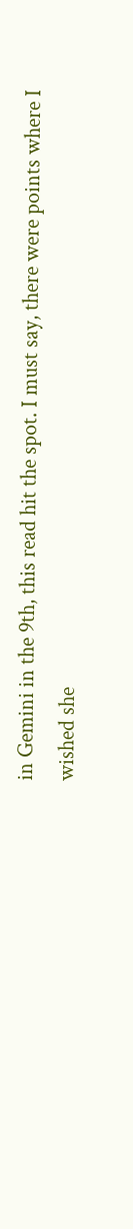in Gemini in the 9th, this read hit the spot. I must say, there were points where I wished she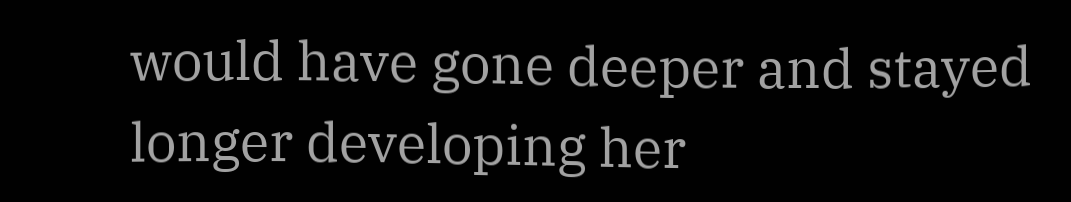would have gone deeper and stayed longer developing her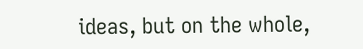ideas, but on the whole,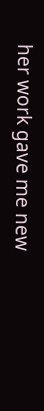her work gave me new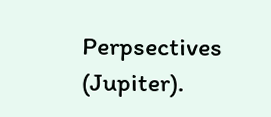Perpsectives (Jupiter).